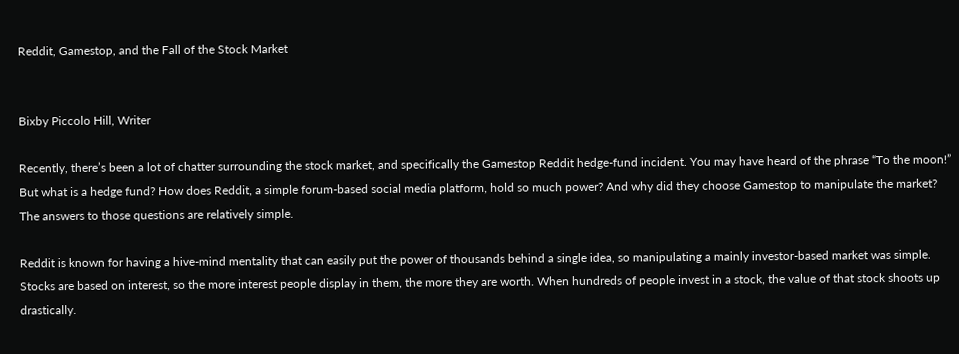Reddit, Gamestop, and the Fall of the Stock Market


Bixby Piccolo Hill, Writer

Recently, there’s been a lot of chatter surrounding the stock market, and specifically the Gamestop Reddit hedge-fund incident. You may have heard of the phrase “To the moon!” But what is a hedge fund? How does Reddit, a simple forum-based social media platform, hold so much power? And why did they choose Gamestop to manipulate the market? The answers to those questions are relatively simple.

Reddit is known for having a hive-mind mentality that can easily put the power of thousands behind a single idea, so manipulating a mainly investor-based market was simple. Stocks are based on interest, so the more interest people display in them, the more they are worth. When hundreds of people invest in a stock, the value of that stock shoots up drastically.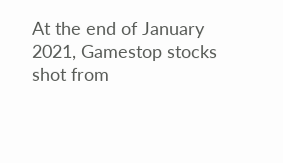At the end of January 2021, Gamestop stocks shot from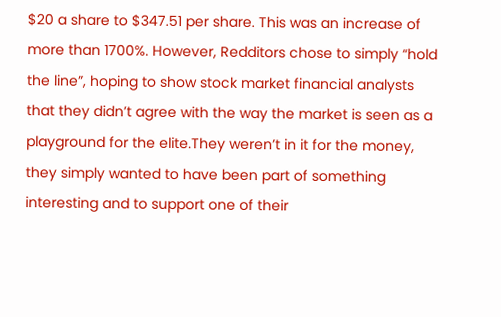$20 a share to $347.51 per share. This was an increase of more than 1700%. However, Redditors chose to simply “hold the line”, hoping to show stock market financial analysts that they didn’t agree with the way the market is seen as a playground for the elite.They weren’t in it for the money, they simply wanted to have been part of something interesting and to support one of their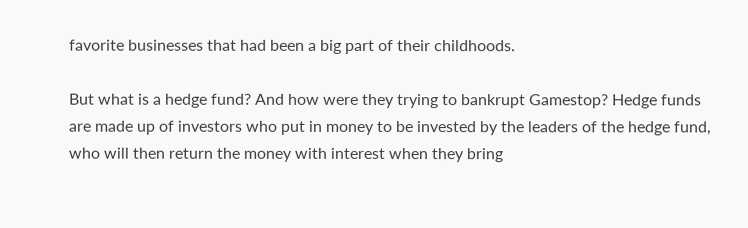favorite businesses that had been a big part of their childhoods.

But what is a hedge fund? And how were they trying to bankrupt Gamestop? Hedge funds are made up of investors who put in money to be invested by the leaders of the hedge fund, who will then return the money with interest when they bring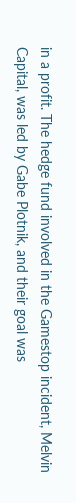in a profit. The hedge fund involved in the Gamestop incident, Melvin Capital, was led by Gabe Plotnik, and their goal was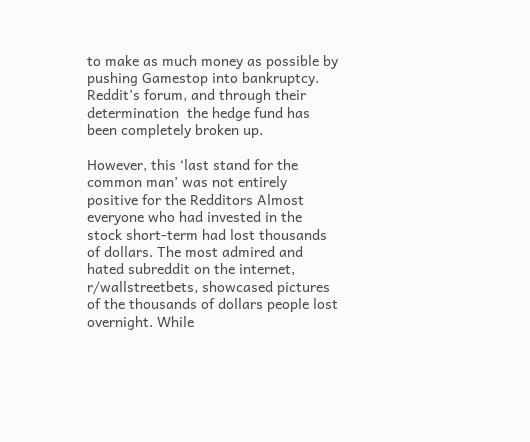to make as much money as possible by pushing Gamestop into bankruptcy. Reddit’s forum, and through their determination  the hedge fund has been completely broken up.

However, this ‘last stand for the common man’ was not entirely positive for the Redditors Almost everyone who had invested in the stock short-term had lost thousands of dollars. The most admired and hated subreddit on the internet, r/wallstreetbets, showcased pictures of the thousands of dollars people lost overnight. While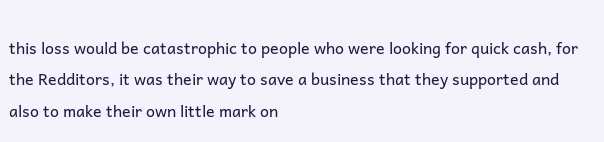this loss would be catastrophic to people who were looking for quick cash, for the Redditors, it was their way to save a business that they supported and also to make their own little mark on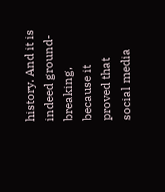history. And it is indeed ground-breaking, because it proved that social media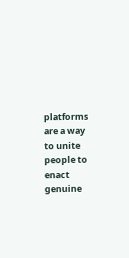platforms are a way to unite people to enact genuine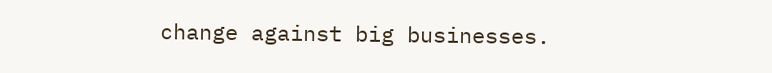change against big businesses.